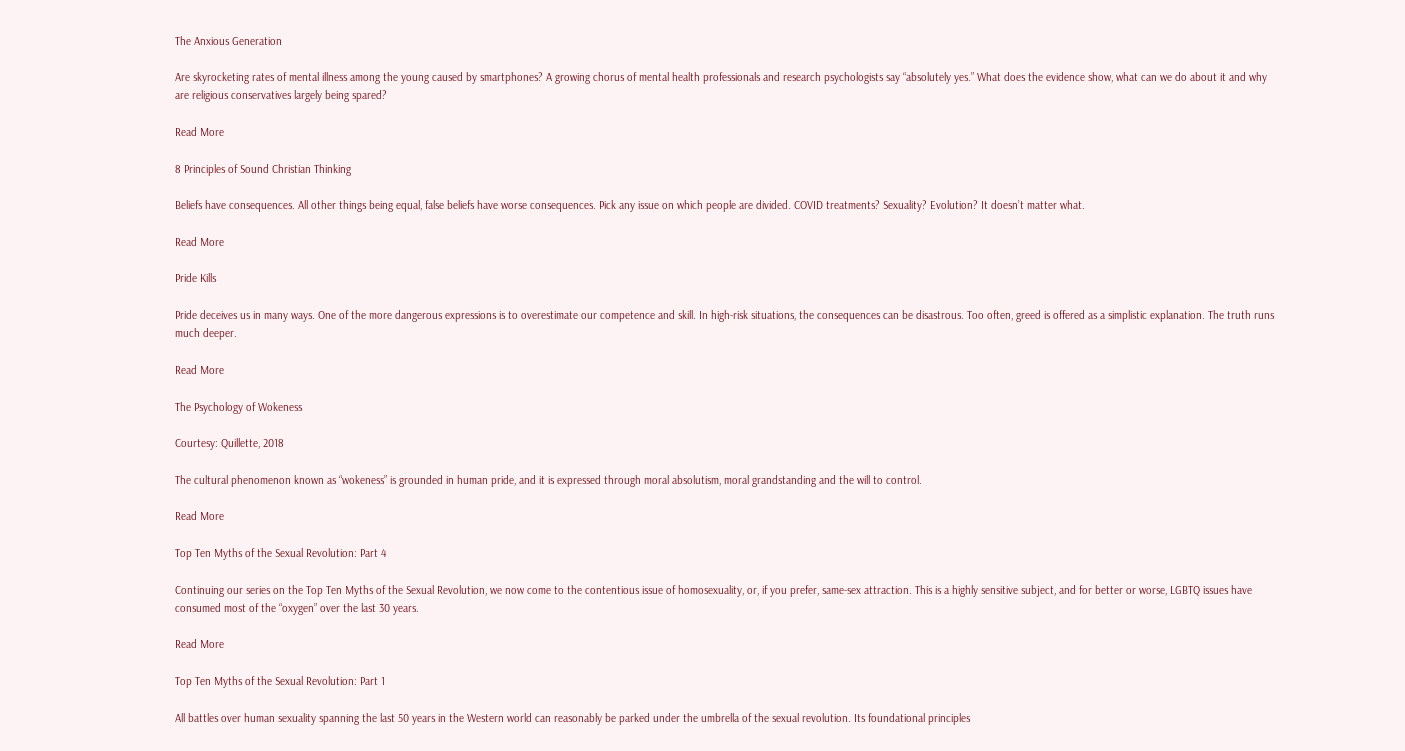The Anxious Generation

Are skyrocketing rates of mental illness among the young caused by smartphones? A growing chorus of mental health professionals and research psychologists say “absolutely yes.” What does the evidence show, what can we do about it and why are religious conservatives largely being spared?

Read More

8 Principles of Sound Christian Thinking

Beliefs have consequences. All other things being equal, false beliefs have worse consequences. Pick any issue on which people are divided. COVID treatments? Sexuality? Evolution? It doesn’t matter what.

Read More

Pride Kills

Pride deceives us in many ways. One of the more dangerous expressions is to overestimate our competence and skill. In high-risk situations, the consequences can be disastrous. Too often, greed is offered as a simplistic explanation. The truth runs much deeper.

Read More

The Psychology of Wokeness

Courtesy: Quillette, 2018

The cultural phenomenon known as “wokeness” is grounded in human pride, and it is expressed through moral absolutism, moral grandstanding and the will to control.

Read More

Top Ten Myths of the Sexual Revolution: Part 4

Continuing our series on the Top Ten Myths of the Sexual Revolution, we now come to the contentious issue of homosexuality, or, if you prefer, same-sex attraction. This is a highly sensitive subject, and for better or worse, LGBTQ issues have consumed most of the “oxygen” over the last 30 years.

Read More

Top Ten Myths of the Sexual Revolution: Part 1

All battles over human sexuality spanning the last 50 years in the Western world can reasonably be parked under the umbrella of the sexual revolution. Its foundational principles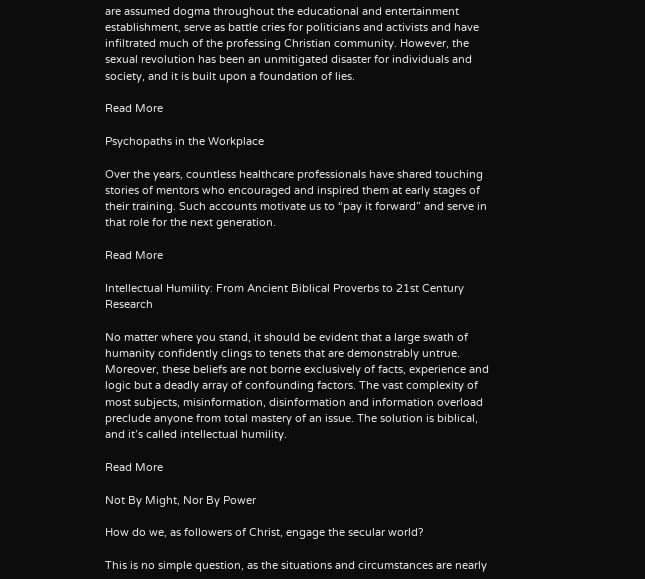are assumed dogma throughout the educational and entertainment establishment, serve as battle cries for politicians and activists and have infiltrated much of the professing Christian community. However, the sexual revolution has been an unmitigated disaster for individuals and society, and it is built upon a foundation of lies.

Read More

Psychopaths in the Workplace

Over the years, countless healthcare professionals have shared touching stories of mentors who encouraged and inspired them at early stages of their training. Such accounts motivate us to “pay it forward” and serve in that role for the next generation.

Read More

Intellectual Humility: From Ancient Biblical Proverbs to 21st Century Research

No matter where you stand, it should be evident that a large swath of humanity confidently clings to tenets that are demonstrably untrue. Moreover, these beliefs are not borne exclusively of facts, experience and logic but a deadly array of confounding factors. The vast complexity of most subjects, misinformation, disinformation and information overload preclude anyone from total mastery of an issue. The solution is biblical, and it’s called intellectual humility.

Read More

Not By Might, Nor By Power

How do we, as followers of Christ, engage the secular world?

This is no simple question, as the situations and circumstances are nearly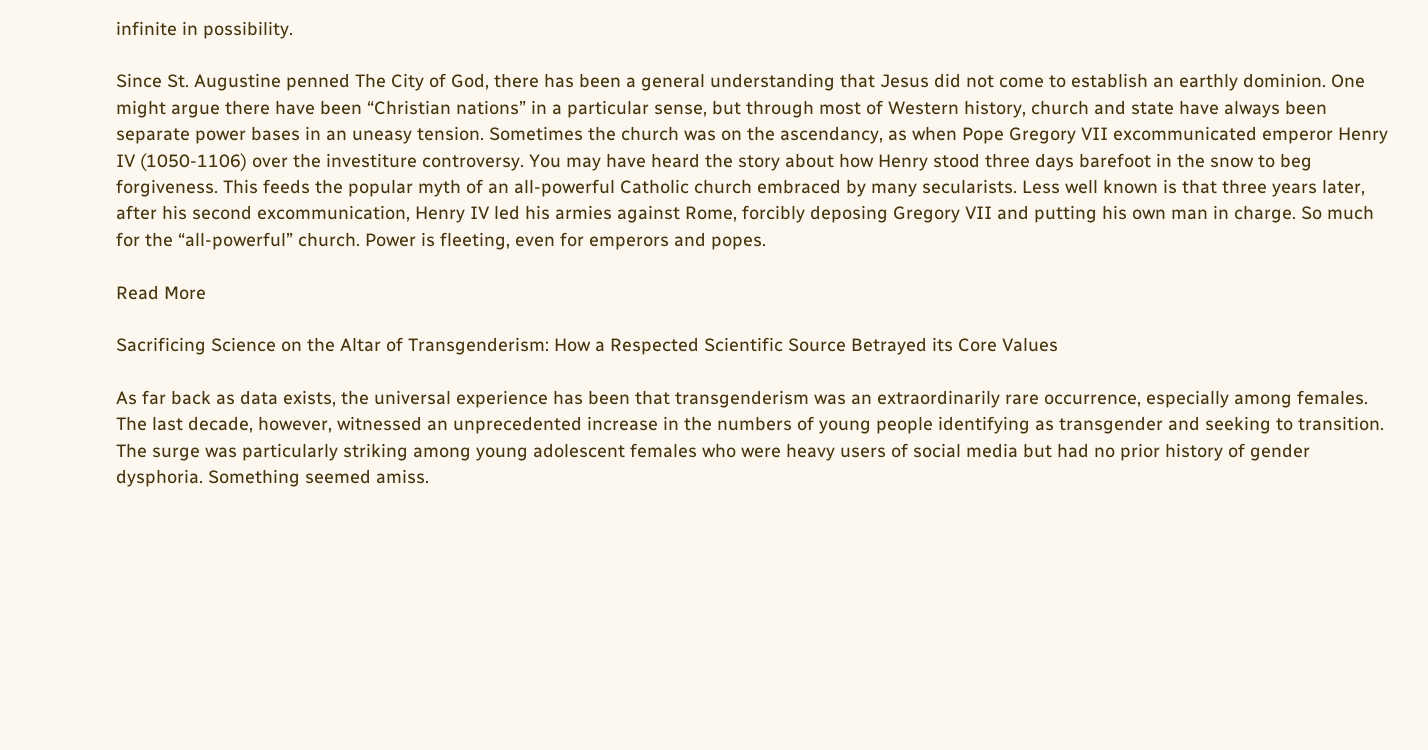infinite in possibility.

Since St. Augustine penned The City of God, there has been a general understanding that Jesus did not come to establish an earthly dominion. One might argue there have been “Christian nations” in a particular sense, but through most of Western history, church and state have always been separate power bases in an uneasy tension. Sometimes the church was on the ascendancy, as when Pope Gregory VII excommunicated emperor Henry IV (1050-1106) over the investiture controversy. You may have heard the story about how Henry stood three days barefoot in the snow to beg forgiveness. This feeds the popular myth of an all-powerful Catholic church embraced by many secularists. Less well known is that three years later, after his second excommunication, Henry IV led his armies against Rome, forcibly deposing Gregory VII and putting his own man in charge. So much for the “all-powerful” church. Power is fleeting, even for emperors and popes.

Read More

Sacrificing Science on the Altar of Transgenderism: How a Respected Scientific Source Betrayed its Core Values

As far back as data exists, the universal experience has been that transgenderism was an extraordinarily rare occurrence, especially among females.
The last decade, however, witnessed an unprecedented increase in the numbers of young people identifying as transgender and seeking to transition. The surge was particularly striking among young adolescent females who were heavy users of social media but had no prior history of gender dysphoria. Something seemed amiss.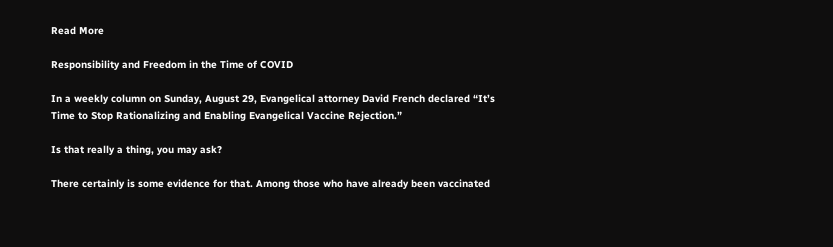Read More

Responsibility and Freedom in the Time of COVID

In a weekly column on Sunday, August 29, Evangelical attorney David French declared “It’s Time to Stop Rationalizing and Enabling Evangelical Vaccine Rejection.”

Is that really a thing, you may ask?

There certainly is some evidence for that. Among those who have already been vaccinated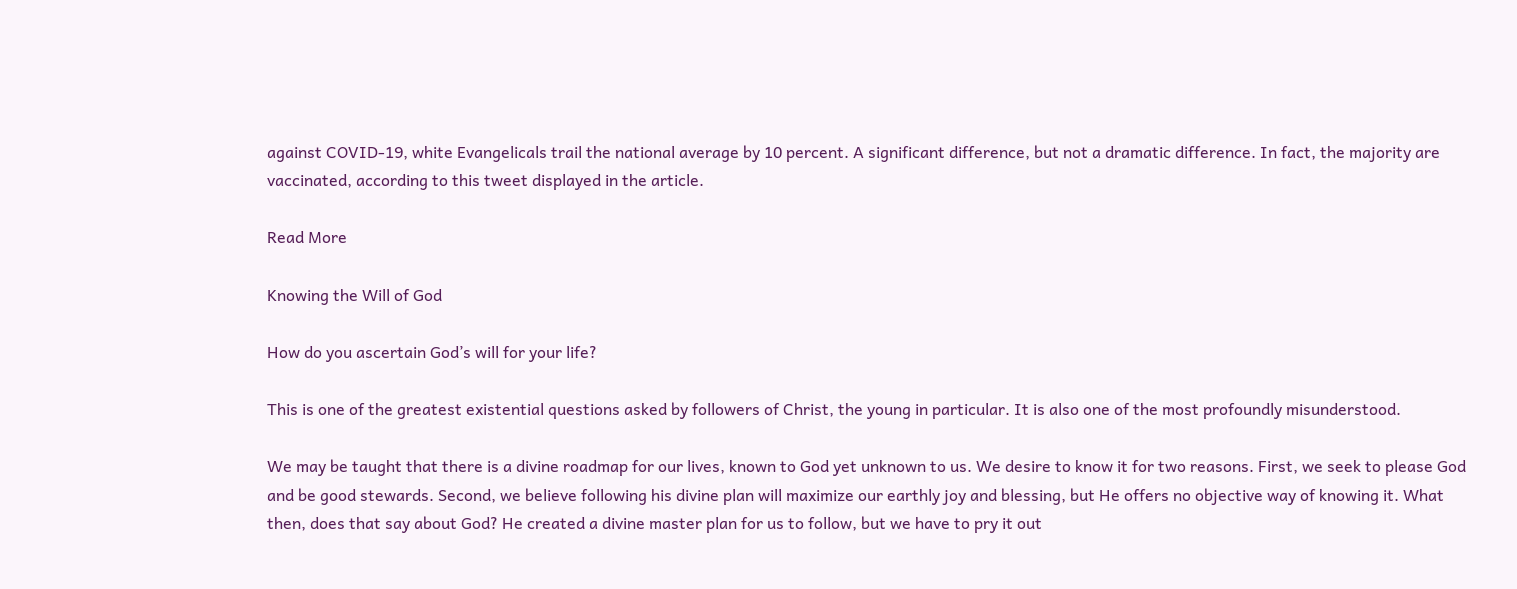against COVID-19, white Evangelicals trail the national average by 10 percent. A significant difference, but not a dramatic difference. In fact, the majority are vaccinated, according to this tweet displayed in the article.

Read More

Knowing the Will of God

How do you ascertain God’s will for your life?

This is one of the greatest existential questions asked by followers of Christ, the young in particular. It is also one of the most profoundly misunderstood.

We may be taught that there is a divine roadmap for our lives, known to God yet unknown to us. We desire to know it for two reasons. First, we seek to please God and be good stewards. Second, we believe following his divine plan will maximize our earthly joy and blessing, but He offers no objective way of knowing it. What then, does that say about God? He created a divine master plan for us to follow, but we have to pry it out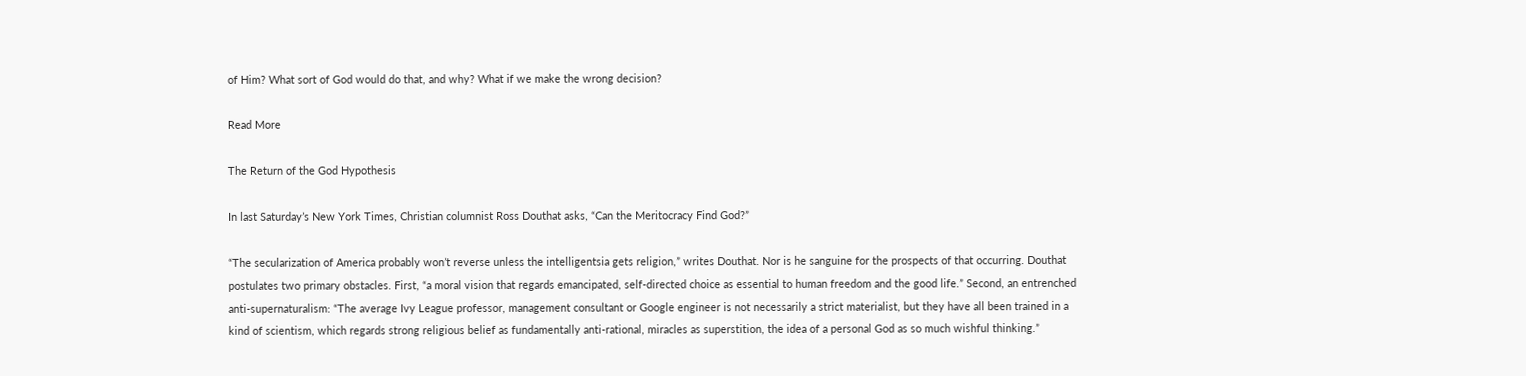of Him? What sort of God would do that, and why? What if we make the wrong decision?

Read More

The Return of the God Hypothesis

In last Saturday’s New York Times, Christian columnist Ross Douthat asks, “Can the Meritocracy Find God?”

“The secularization of America probably won’t reverse unless the intelligentsia gets religion,” writes Douthat. Nor is he sanguine for the prospects of that occurring. Douthat postulates two primary obstacles. First, “a moral vision that regards emancipated, self-directed choice as essential to human freedom and the good life.” Second, an entrenched anti-supernaturalism: “The average Ivy League professor, management consultant or Google engineer is not necessarily a strict materialist, but they have all been trained in a kind of scientism, which regards strong religious belief as fundamentally anti-rational, miracles as superstition, the idea of a personal God as so much wishful thinking.”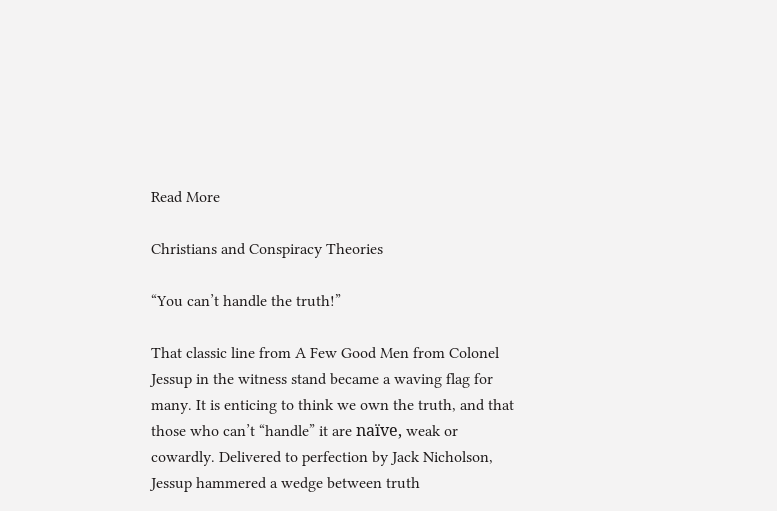Read More

Christians and Conspiracy Theories

“You can’t handle the truth!”

That classic line from A Few Good Men from Colonel Jessup in the witness stand became a waving flag for many. It is enticing to think we own the truth, and that those who can’t “handle” it are naïve, weak or cowardly. Delivered to perfection by Jack Nicholson, Jessup hammered a wedge between truth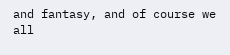and fantasy, and of course we all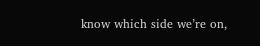know which side we’re on,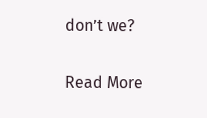don’t we?

Read More